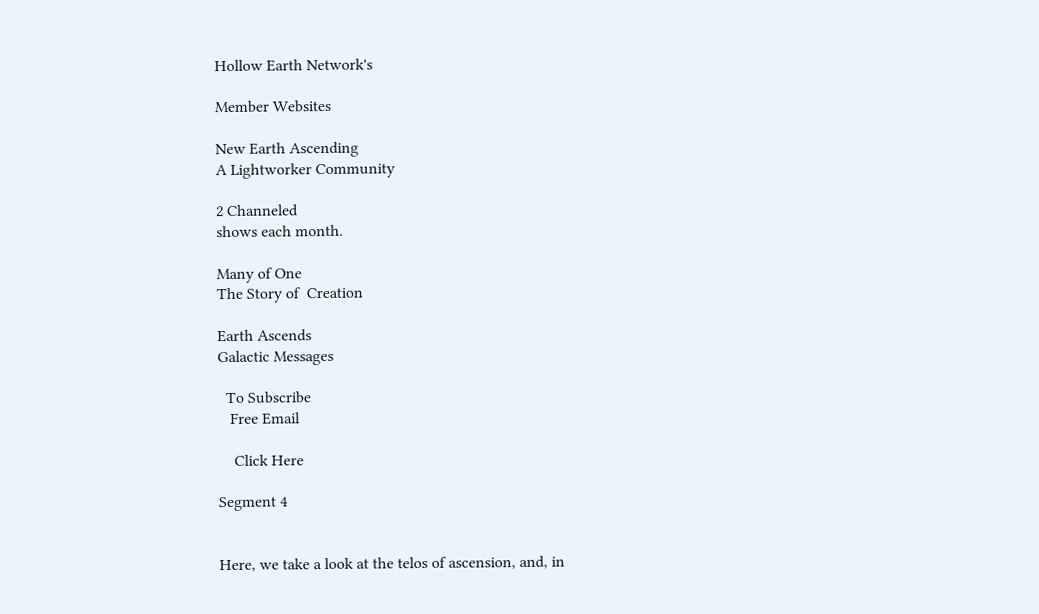Hollow Earth Network's

Member Websites

New Earth Ascending
A Lightworker Community

2 Channeled
shows each month.

Many of One
The Story of  Creation

Earth Ascends
Galactic Messages

  To Subscribe
   Free Email

    Click Here

Segment 4


Here, we take a look at the telos of ascension, and, in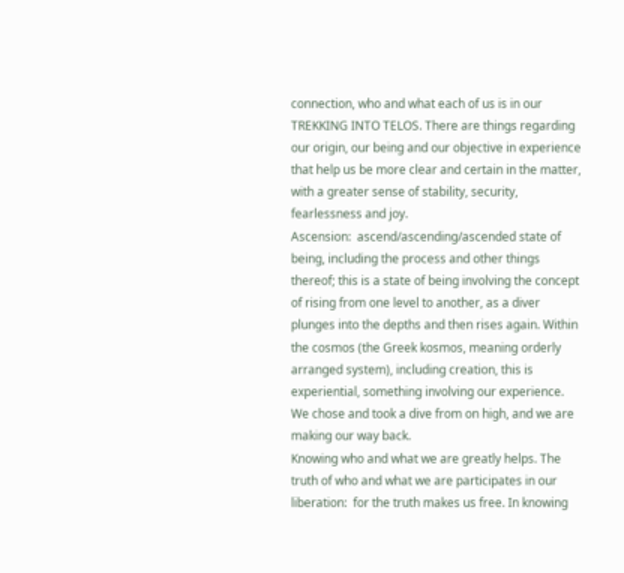connection, who and what each of us is in our TREKKING INTO TELOS. There are things regarding our origin, our being and our objective in experience that help us be more clear and certain in the matter, with a greater sense of stability, security, fearlessness and joy.
Ascension:  ascend/ascending/ascended state of being, including the process and other things thereof; this is a state of being involving the concept of rising from one level to another, as a diver plunges into the depths and then rises again. Within the cosmos (the Greek kosmos, meaning orderly arranged system), including creation, this is experiential, something involving our experience. We chose and took a dive from on high, and we are making our way back.
Knowing who and what we are greatly helps. The truth of who and what we are participates in our liberation:  for the truth makes us free. In knowing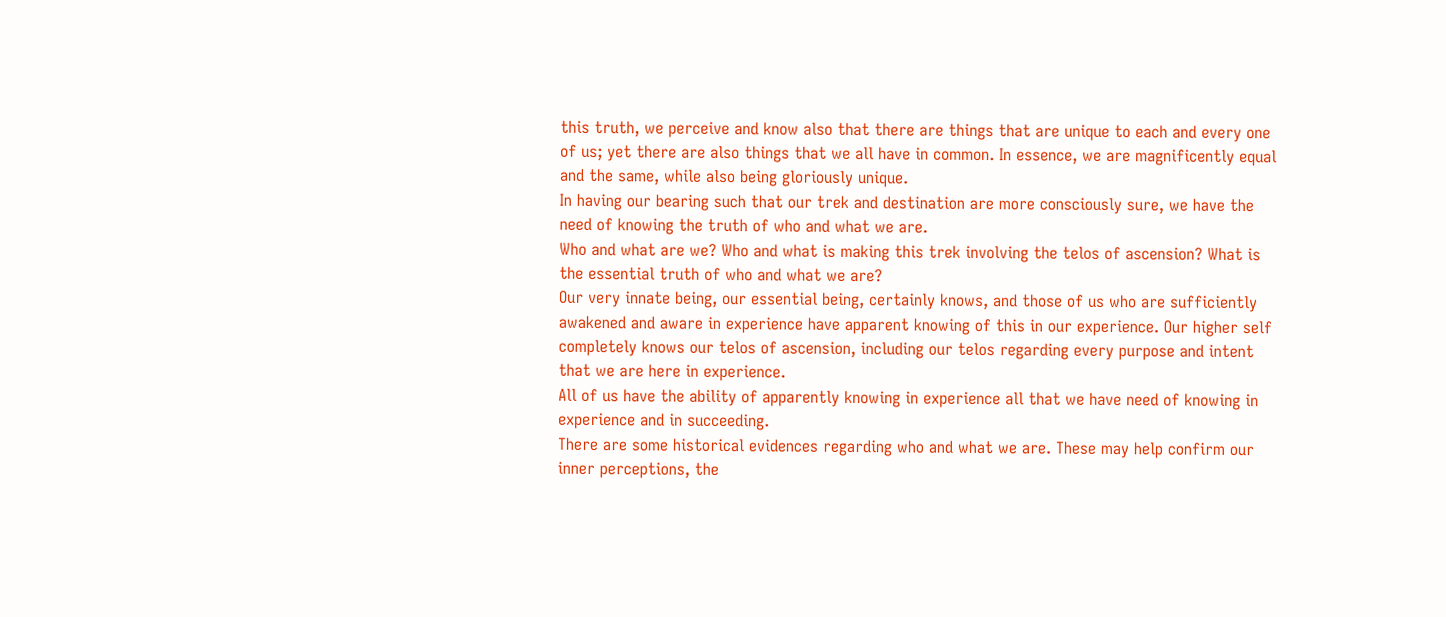this truth, we perceive and know also that there are things that are unique to each and every one of us; yet there are also things that we all have in common. In essence, we are magnificently equal and the same, while also being gloriously unique.
In having our bearing such that our trek and destination are more consciously sure, we have the need of knowing the truth of who and what we are.
Who and what are we? Who and what is making this trek involving the telos of ascension? What is the essential truth of who and what we are?
Our very innate being, our essential being, certainly knows, and those of us who are sufficiently awakened and aware in experience have apparent knowing of this in our experience. Our higher self completely knows our telos of ascension, including our telos regarding every purpose and intent that we are here in experience.
All of us have the ability of apparently knowing in experience all that we have need of knowing in experience and in succeeding.
There are some historical evidences regarding who and what we are. These may help confirm our inner perceptions, the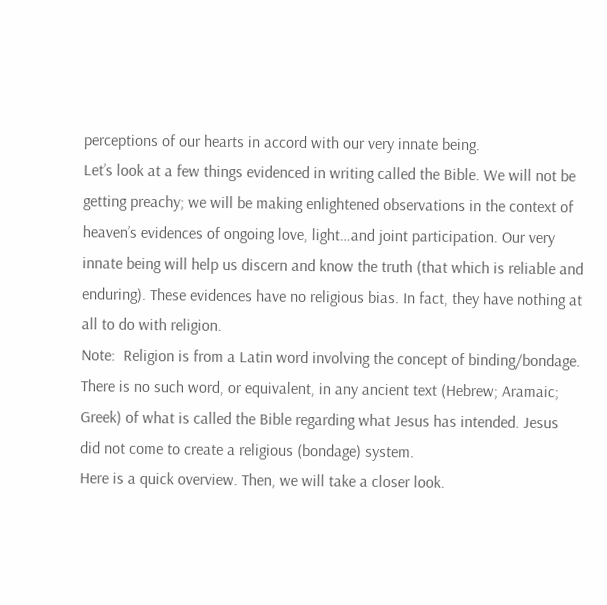perceptions of our hearts in accord with our very innate being.
Let’s look at a few things evidenced in writing called the Bible. We will not be getting preachy; we will be making enlightened observations in the context of heaven’s evidences of ongoing love, light…and joint participation. Our very innate being will help us discern and know the truth (that which is reliable and enduring). These evidences have no religious bias. In fact, they have nothing at all to do with religion.
Note:  Religion is from a Latin word involving the concept of binding/bondage. There is no such word, or equivalent, in any ancient text (Hebrew; Aramaic; Greek) of what is called the Bible regarding what Jesus has intended. Jesus did not come to create a religious (bondage) system.
Here is a quick overview. Then, we will take a closer look.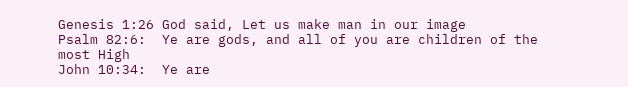Genesis 1:26 God said, Let us make man in our image
Psalm 82:6:  Ye are gods, and all of you are children of the most High
John 10:34:  Ye are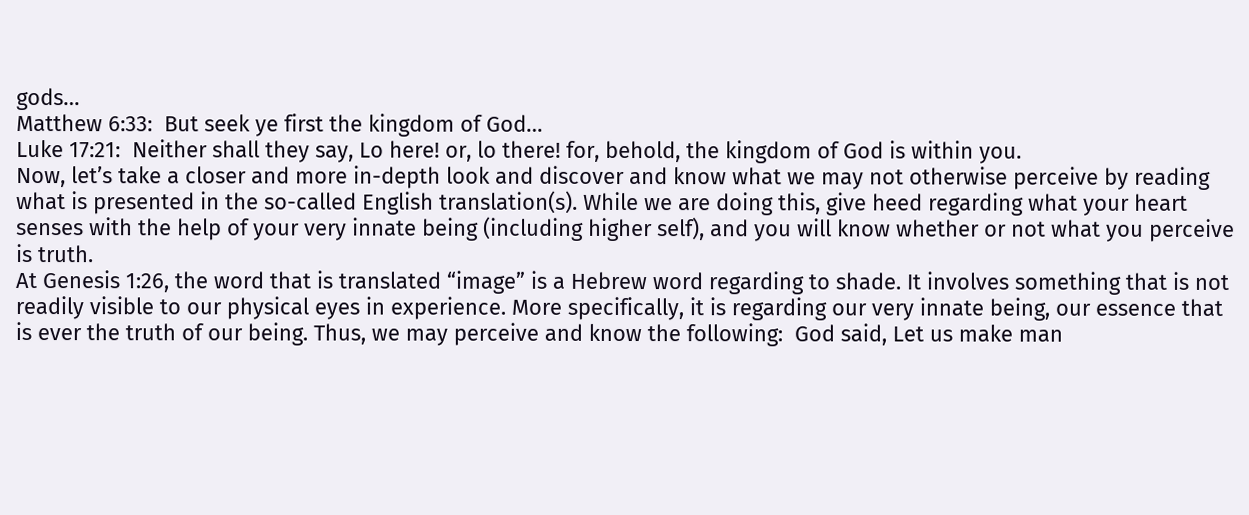gods…
Matthew 6:33:  But seek ye first the kingdom of God…
Luke 17:21:  Neither shall they say, Lo here! or, lo there! for, behold, the kingdom of God is within you.
Now, let’s take a closer and more in-depth look and discover and know what we may not otherwise perceive by reading what is presented in the so-called English translation(s). While we are doing this, give heed regarding what your heart senses with the help of your very innate being (including higher self), and you will know whether or not what you perceive is truth.
At Genesis 1:26, the word that is translated “image” is a Hebrew word regarding to shade. It involves something that is not readily visible to our physical eyes in experience. More specifically, it is regarding our very innate being, our essence that is ever the truth of our being. Thus, we may perceive and know the following:  God said, Let us make man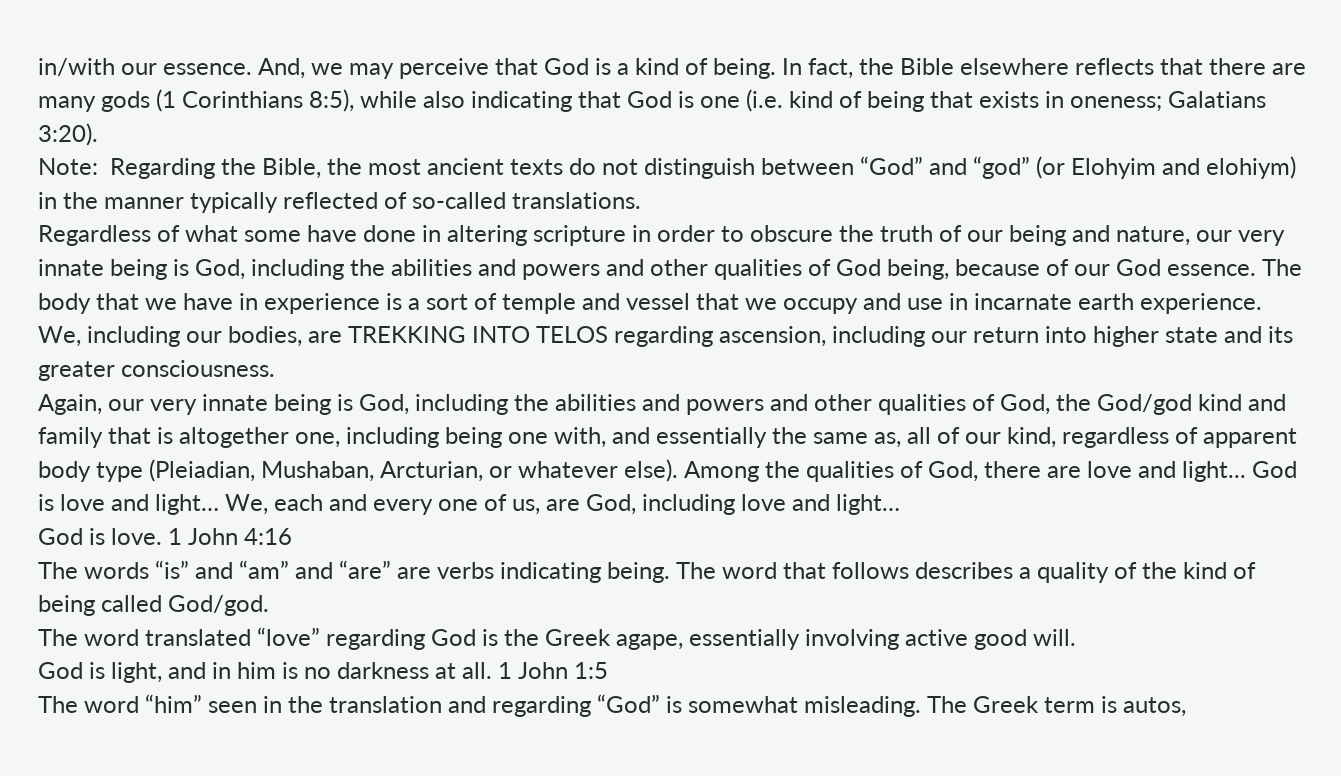in/with our essence. And, we may perceive that God is a kind of being. In fact, the Bible elsewhere reflects that there are many gods (1 Corinthians 8:5), while also indicating that God is one (i.e. kind of being that exists in oneness; Galatians 3:20).
Note:  Regarding the Bible, the most ancient texts do not distinguish between “God” and “god” (or Elohyim and elohiym) in the manner typically reflected of so-called translations.
Regardless of what some have done in altering scripture in order to obscure the truth of our being and nature, our very innate being is God, including the abilities and powers and other qualities of God being, because of our God essence. The body that we have in experience is a sort of temple and vessel that we occupy and use in incarnate earth experience. We, including our bodies, are TREKKING INTO TELOS regarding ascension, including our return into higher state and its greater consciousness.
Again, our very innate being is God, including the abilities and powers and other qualities of God, the God/god kind and family that is altogether one, including being one with, and essentially the same as, all of our kind, regardless of apparent body type (Pleiadian, Mushaban, Arcturian, or whatever else). Among the qualities of God, there are love and light... God is love and light… We, each and every one of us, are God, including love and light…
God is love. 1 John 4:16
The words “is” and “am” and “are” are verbs indicating being. The word that follows describes a quality of the kind of being called God/god.
The word translated “love” regarding God is the Greek agape, essentially involving active good will.
God is light, and in him is no darkness at all. 1 John 1:5
The word “him” seen in the translation and regarding “God” is somewhat misleading. The Greek term is autos,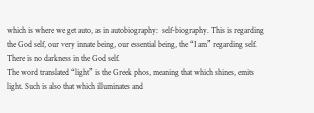which is where we get auto, as in autobiography:  self-biography. This is regarding the God self, our very innate being, our essential being, the “I am” regarding self. There is no darkness in the God self.
The word translated “light” is the Greek phos, meaning that which shines, emits light. Such is also that which illuminates and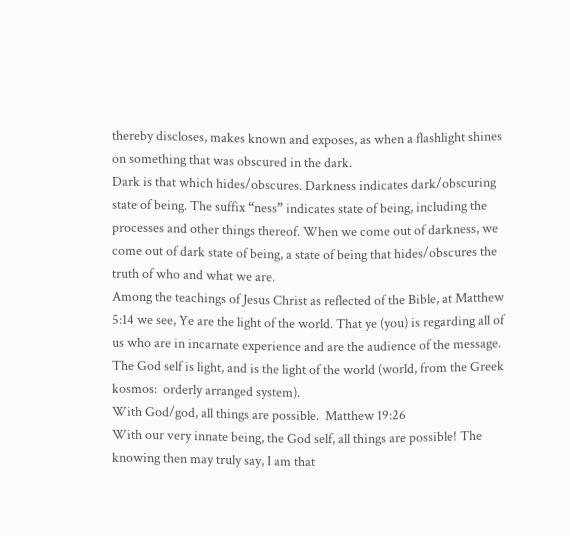thereby discloses, makes known and exposes, as when a flashlight shines on something that was obscured in the dark.
Dark is that which hides/obscures. Darkness indicates dark/obscuring state of being. The suffix “ness” indicates state of being, including the processes and other things thereof. When we come out of darkness, we come out of dark state of being, a state of being that hides/obscures the truth of who and what we are.
Among the teachings of Jesus Christ as reflected of the Bible, at Matthew 5:14 we see, Ye are the light of the world. That ye (you) is regarding all of us who are in incarnate experience and are the audience of the message. The God self is light, and is the light of the world (world, from the Greek kosmos:  orderly arranged system).
With God/god, all things are possible.  Matthew 19:26
With our very innate being, the God self, all things are possible! The knowing then may truly say, I am that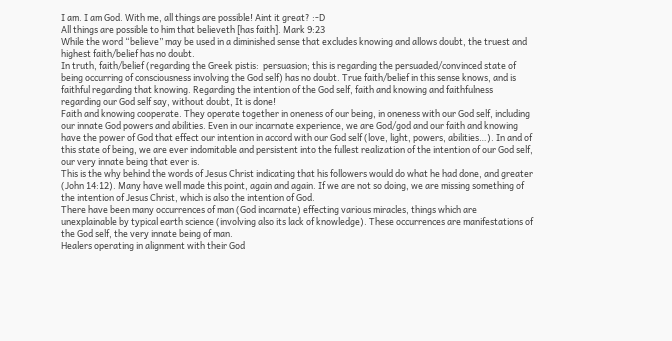I am. I am God. With me, all things are possible! Aint it great? :-D
All things are possible to him that believeth [has faith]. Mark 9:23
While the word “believe” may be used in a diminished sense that excludes knowing and allows doubt, the truest and highest faith/belief has no doubt.
In truth, faith/belief (regarding the Greek pistis:  persuasion; this is regarding the persuaded/convinced state of being occurring of consciousness involving the God self) has no doubt. True faith/belief in this sense knows, and is faithful regarding that knowing. Regarding the intention of the God self, faith and knowing and faithfulness regarding our God self say, without doubt, It is done!
Faith and knowing cooperate. They operate together in oneness of our being, in oneness with our God self, including our innate God powers and abilities. Even in our incarnate experience, we are God/god and our faith and knowing have the power of God that effect our intention in accord with our God self (love, light, powers, abilities…). In and of this state of being, we are ever indomitable and persistent into the fullest realization of the intention of our God self, our very innate being that ever is.
This is the why behind the words of Jesus Christ indicating that his followers would do what he had done, and greater (John 14:12). Many have well made this point, again and again. If we are not so doing, we are missing something of the intention of Jesus Christ, which is also the intention of God.
There have been many occurrences of man (God incarnate) effecting various miracles, things which are unexplainable by typical earth science (involving also its lack of knowledge). These occurrences are manifestations of the God self, the very innate being of man.
Healers operating in alignment with their God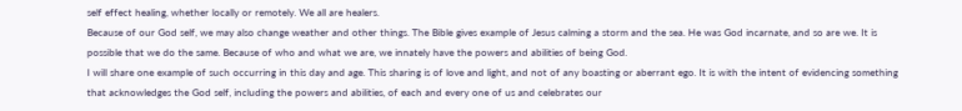self effect healing, whether locally or remotely. We all are healers.
Because of our God self, we may also change weather and other things. The Bible gives example of Jesus calming a storm and the sea. He was God incarnate, and so are we. It is possible that we do the same. Because of who and what we are, we innately have the powers and abilities of being God.
I will share one example of such occurring in this day and age. This sharing is of love and light, and not of any boasting or aberrant ego. It is with the intent of evidencing something that acknowledges the God self, including the powers and abilities, of each and every one of us and celebrates our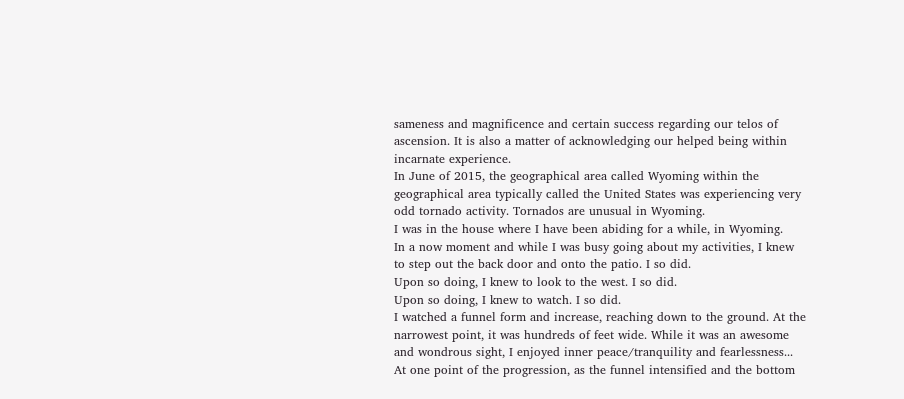sameness and magnificence and certain success regarding our telos of ascension. It is also a matter of acknowledging our helped being within incarnate experience.
In June of 2015, the geographical area called Wyoming within the geographical area typically called the United States was experiencing very odd tornado activity. Tornados are unusual in Wyoming.
I was in the house where I have been abiding for a while, in Wyoming.
In a now moment and while I was busy going about my activities, I knew to step out the back door and onto the patio. I so did.
Upon so doing, I knew to look to the west. I so did.
Upon so doing, I knew to watch. I so did.
I watched a funnel form and increase, reaching down to the ground. At the narrowest point, it was hundreds of feet wide. While it was an awesome and wondrous sight, I enjoyed inner peace/tranquility and fearlessness...
At one point of the progression, as the funnel intensified and the bottom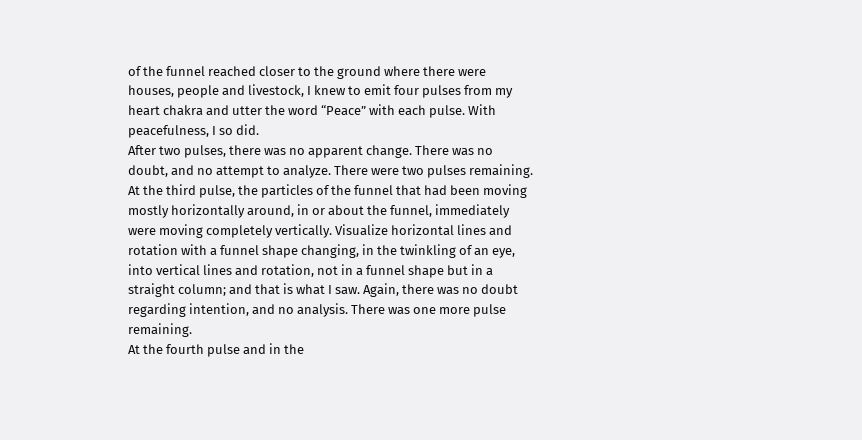of the funnel reached closer to the ground where there were houses, people and livestock, I knew to emit four pulses from my heart chakra and utter the word “Peace” with each pulse. With peacefulness, I so did.
After two pulses, there was no apparent change. There was no doubt, and no attempt to analyze. There were two pulses remaining.
At the third pulse, the particles of the funnel that had been moving mostly horizontally around, in or about the funnel, immediately were moving completely vertically. Visualize horizontal lines and rotation with a funnel shape changing, in the twinkling of an eye, into vertical lines and rotation, not in a funnel shape but in a straight column; and that is what I saw. Again, there was no doubt regarding intention, and no analysis. There was one more pulse remaining.
At the fourth pulse and in the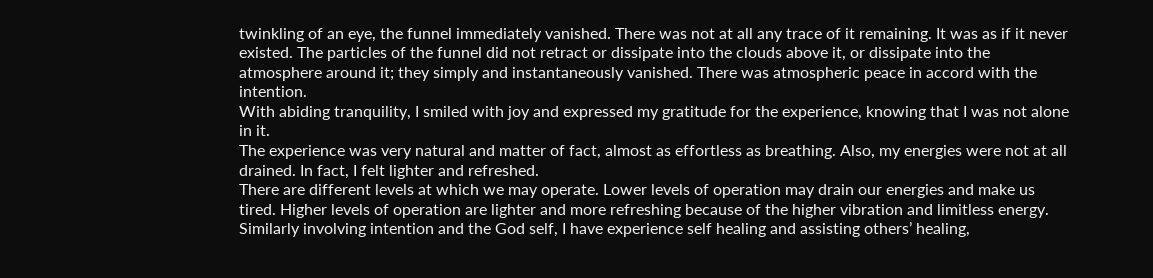twinkling of an eye, the funnel immediately vanished. There was not at all any trace of it remaining. It was as if it never existed. The particles of the funnel did not retract or dissipate into the clouds above it, or dissipate into the atmosphere around it; they simply and instantaneously vanished. There was atmospheric peace in accord with the intention.
With abiding tranquility, I smiled with joy and expressed my gratitude for the experience, knowing that I was not alone in it.
The experience was very natural and matter of fact, almost as effortless as breathing. Also, my energies were not at all drained. In fact, I felt lighter and refreshed.
There are different levels at which we may operate. Lower levels of operation may drain our energies and make us tired. Higher levels of operation are lighter and more refreshing because of the higher vibration and limitless energy.
Similarly involving intention and the God self, I have experience self healing and assisting others’ healing,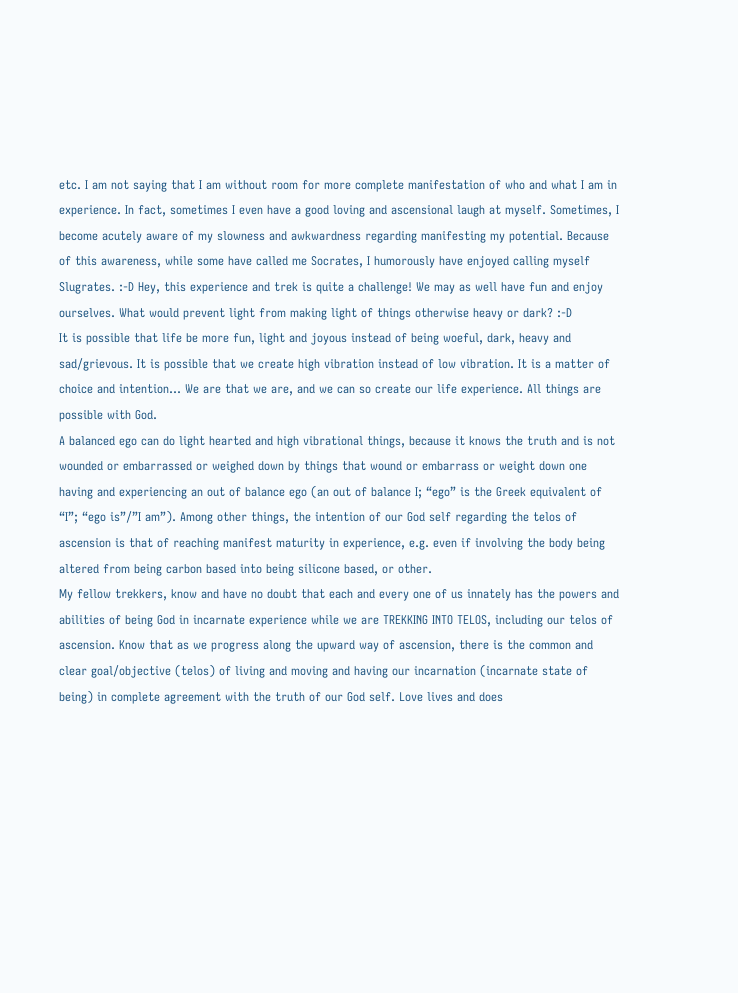etc. I am not saying that I am without room for more complete manifestation of who and what I am in experience. In fact, sometimes I even have a good loving and ascensional laugh at myself. Sometimes, I become acutely aware of my slowness and awkwardness regarding manifesting my potential. Because of this awareness, while some have called me Socrates, I humorously have enjoyed calling myself Slugrates. :-D Hey, this experience and trek is quite a challenge! We may as well have fun and enjoy ourselves. What would prevent light from making light of things otherwise heavy or dark? :-D
It is possible that life be more fun, light and joyous instead of being woeful, dark, heavy and sad/grievous. It is possible that we create high vibration instead of low vibration. It is a matter of choice and intention… We are that we are, and we can so create our life experience. All things are possible with God.
A balanced ego can do light hearted and high vibrational things, because it knows the truth and is not wounded or embarrassed or weighed down by things that wound or embarrass or weight down one having and experiencing an out of balance ego (an out of balance I; “ego” is the Greek equivalent of “I”; “ego is”/”I am”). Among other things, the intention of our God self regarding the telos of ascension is that of reaching manifest maturity in experience, e.g. even if involving the body being altered from being carbon based into being silicone based, or other.
My fellow trekkers, know and have no doubt that each and every one of us innately has the powers and abilities of being God in incarnate experience while we are TREKKING INTO TELOS, including our telos of ascension. Know that as we progress along the upward way of ascension, there is the common and clear goal/objective (telos) of living and moving and having our incarnation (incarnate state of being) in complete agreement with the truth of our God self. Love lives and does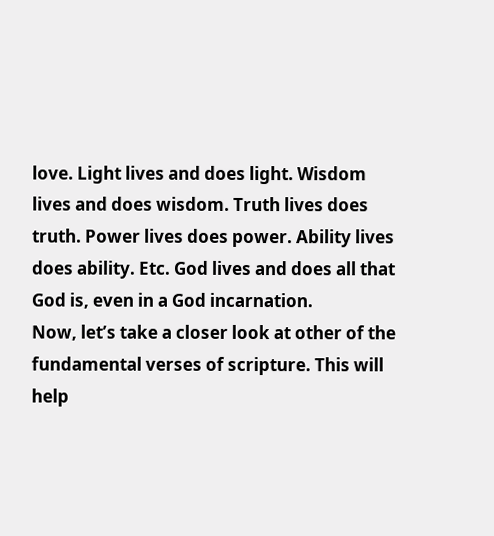love. Light lives and does light. Wisdom lives and does wisdom. Truth lives does truth. Power lives does power. Ability lives does ability. Etc. God lives and does all that God is, even in a God incarnation.
Now, let’s take a closer look at other of the fundamental verses of scripture. This will help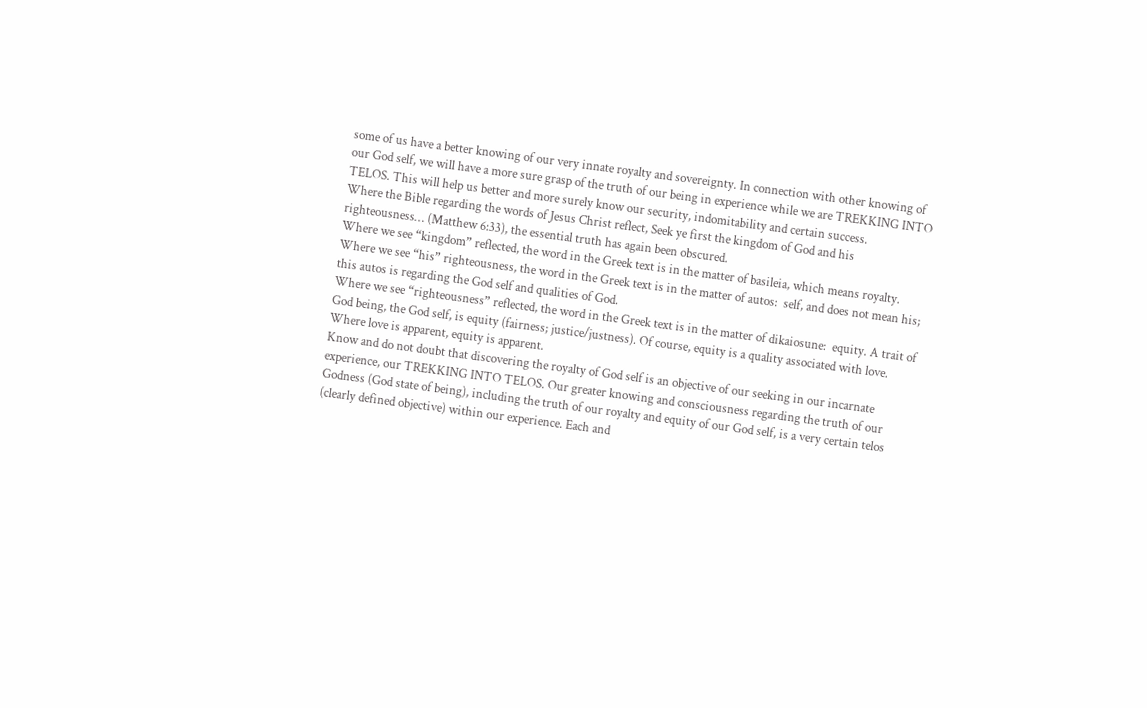some of us have a better knowing of our very innate royalty and sovereignty. In connection with other knowing of our God self, we will have a more sure grasp of the truth of our being in experience while we are TREKKING INTO TELOS. This will help us better and more surely know our security, indomitability and certain success.
Where the Bible regarding the words of Jesus Christ reflect, Seek ye first the kingdom of God and his righteousness… (Matthew 6:33), the essential truth has again been obscured.
Where we see “kingdom” reflected, the word in the Greek text is in the matter of basileia, which means royalty.
Where we see “his” righteousness, the word in the Greek text is in the matter of autos:  self, and does not mean his; this autos is regarding the God self and qualities of God.
Where we see “righteousness” reflected, the word in the Greek text is in the matter of dikaiosune:  equity. A trait of God being, the God self, is equity (fairness; justice/justness). Of course, equity is a quality associated with love. Where love is apparent, equity is apparent.
Know and do not doubt that discovering the royalty of God self is an objective of our seeking in our incarnate experience, our TREKKING INTO TELOS. Our greater knowing and consciousness regarding the truth of our Godness (God state of being), including the truth of our royalty and equity of our God self, is a very certain telos (clearly defined objective) within our experience. Each and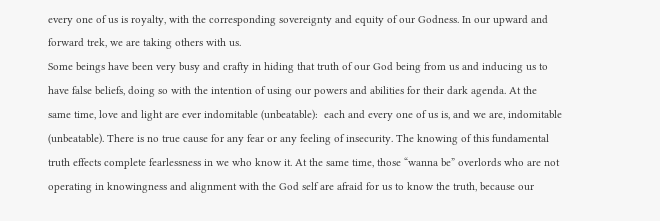every one of us is royalty, with the corresponding sovereignty and equity of our Godness. In our upward and forward trek, we are taking others with us.
Some beings have been very busy and crafty in hiding that truth of our God being from us and inducing us to have false beliefs, doing so with the intention of using our powers and abilities for their dark agenda. At the same time, love and light are ever indomitable (unbeatable):  each and every one of us is, and we are, indomitable (unbeatable). There is no true cause for any fear or any feeling of insecurity. The knowing of this fundamental truth effects complete fearlessness in we who know it. At the same time, those “wanna be” overlords who are not operating in knowingness and alignment with the God self are afraid for us to know the truth, because our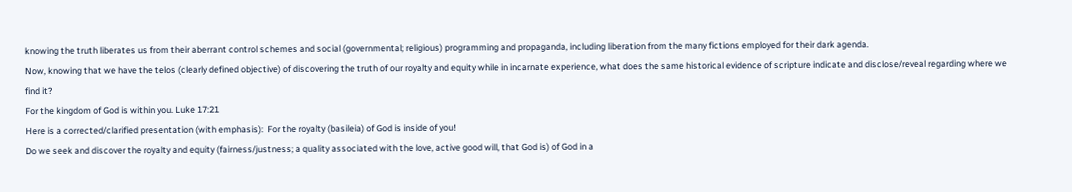knowing the truth liberates us from their aberrant control schemes and social (governmental; religious) programming and propaganda, including liberation from the many fictions employed for their dark agenda.
Now, knowing that we have the telos (clearly defined objective) of discovering the truth of our royalty and equity while in incarnate experience, what does the same historical evidence of scripture indicate and disclose/reveal regarding where we find it?
For the kingdom of God is within you. Luke 17:21
Here is a corrected/clarified presentation (with emphasis):  For the royalty (basileia) of God is inside of you!
Do we seek and discover the royalty and equity (fairness/justness; a quality associated with the love, active good will, that God is) of God in a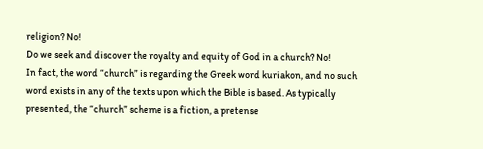religion? No!
Do we seek and discover the royalty and equity of God in a church? No!
In fact, the word “church” is regarding the Greek word kuriakon, and no such word exists in any of the texts upon which the Bible is based. As typically presented, the “church” scheme is a fiction, a pretense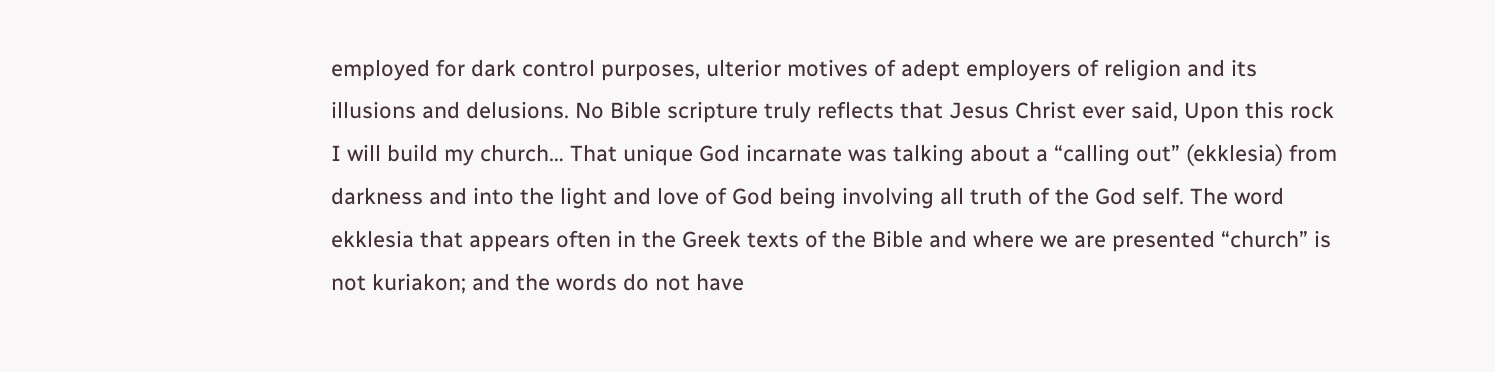employed for dark control purposes, ulterior motives of adept employers of religion and its illusions and delusions. No Bible scripture truly reflects that Jesus Christ ever said, Upon this rock I will build my church… That unique God incarnate was talking about a “calling out” (ekklesia) from darkness and into the light and love of God being involving all truth of the God self. The word ekklesia that appears often in the Greek texts of the Bible and where we are presented “church” is not kuriakon; and the words do not have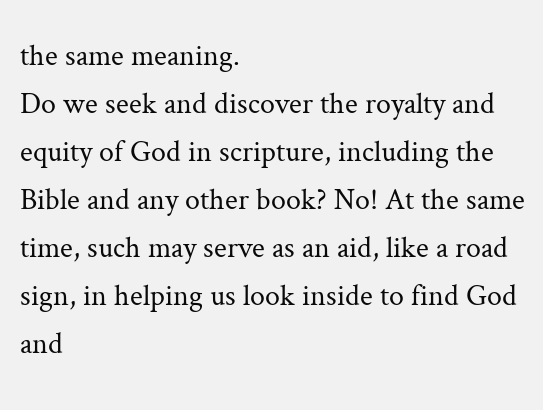the same meaning.
Do we seek and discover the royalty and equity of God in scripture, including the Bible and any other book? No! At the same time, such may serve as an aid, like a road sign, in helping us look inside to find God and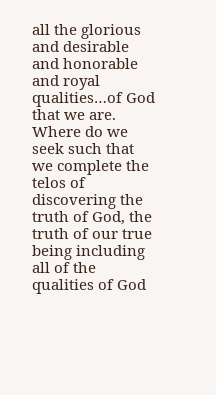all the glorious and desirable and honorable and royal qualities…of God that we are.
Where do we seek such that we complete the telos of discovering the truth of God, the truth of our true being including all of the qualities of God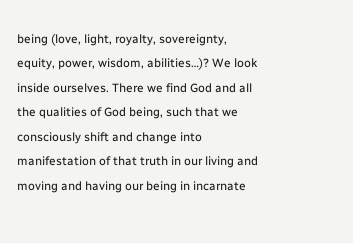being (love, light, royalty, sovereignty, equity, power, wisdom, abilities…)? We look inside ourselves. There we find God and all the qualities of God being, such that we consciously shift and change into manifestation of that truth in our living and moving and having our being in incarnate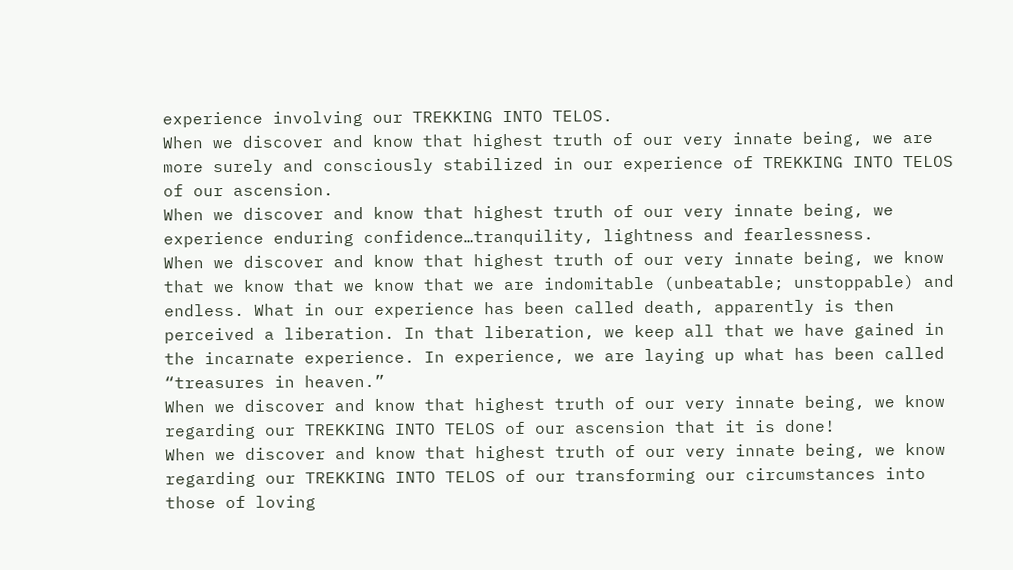experience involving our TREKKING INTO TELOS.
When we discover and know that highest truth of our very innate being, we are more surely and consciously stabilized in our experience of TREKKING INTO TELOS of our ascension.
When we discover and know that highest truth of our very innate being, we experience enduring confidence…tranquility, lightness and fearlessness.
When we discover and know that highest truth of our very innate being, we know that we know that we know that we are indomitable (unbeatable; unstoppable) and endless. What in our experience has been called death, apparently is then perceived a liberation. In that liberation, we keep all that we have gained in the incarnate experience. In experience, we are laying up what has been called “treasures in heaven.”
When we discover and know that highest truth of our very innate being, we know regarding our TREKKING INTO TELOS of our ascension that it is done!
When we discover and know that highest truth of our very innate being, we know regarding our TREKKING INTO TELOS of our transforming our circumstances into those of loving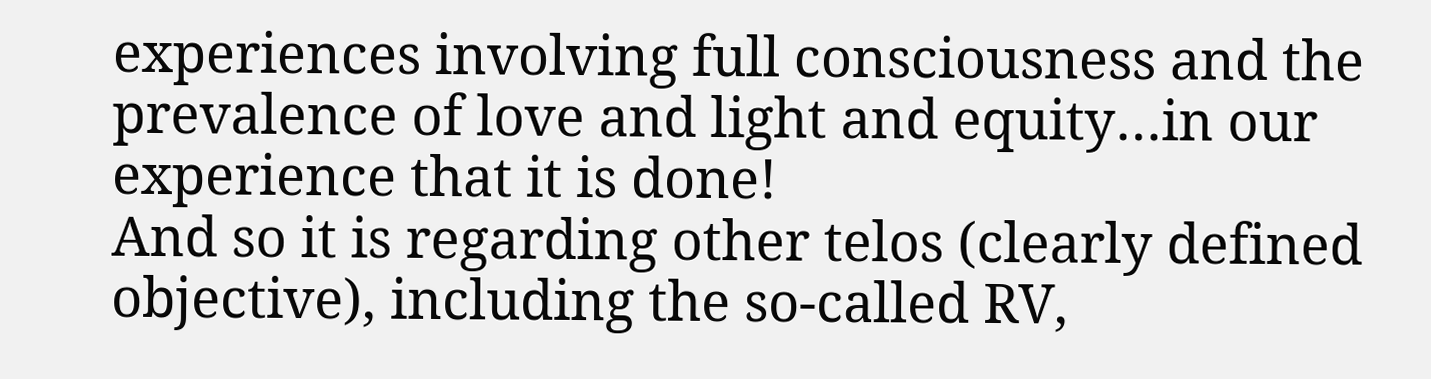experiences involving full consciousness and the prevalence of love and light and equity…in our experience that it is done!
And so it is regarding other telos (clearly defined objective), including the so-called RV,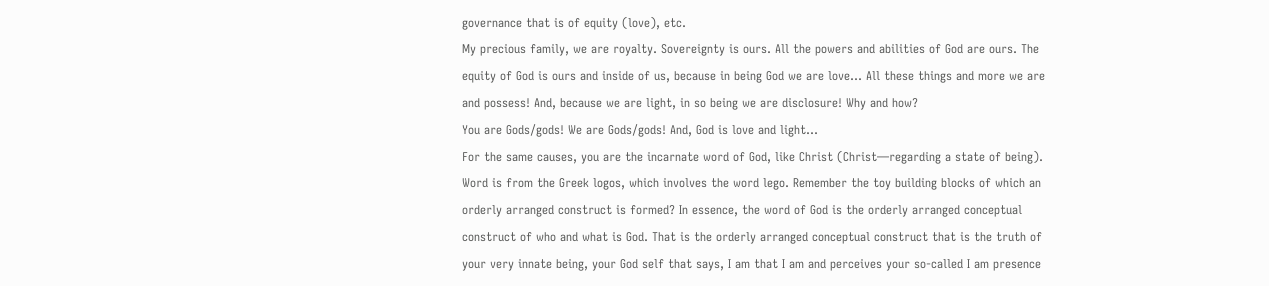governance that is of equity (love), etc.
My precious family, we are royalty. Sovereignty is ours. All the powers and abilities of God are ours. The equity of God is ours and inside of us, because in being God we are love… All these things and more we are and possess! And, because we are light, in so being we are disclosure! Why and how?
You are Gods/gods! We are Gods/gods! And, God is love and light…
For the same causes, you are the incarnate word of God, like Christ (Christ—regarding a state of being). Word is from the Greek logos, which involves the word lego. Remember the toy building blocks of which an orderly arranged construct is formed? In essence, the word of God is the orderly arranged conceptual construct of who and what is God. That is the orderly arranged conceptual construct that is the truth of your very innate being, your God self that says, I am that I am and perceives your so-called I am presence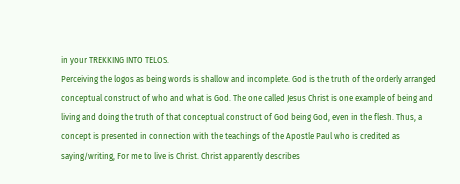in your TREKKING INTO TELOS.
Perceiving the logos as being words is shallow and incomplete. God is the truth of the orderly arranged conceptual construct of who and what is God. The one called Jesus Christ is one example of being and living and doing the truth of that conceptual construct of God being God, even in the flesh. Thus, a concept is presented in connection with the teachings of the Apostle Paul who is credited as saying/writing, For me to live is Christ. Christ apparently describes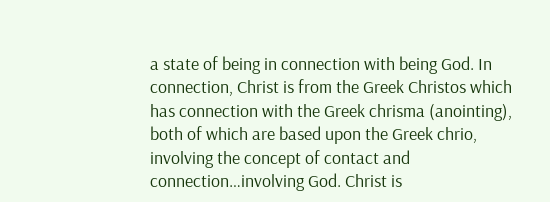a state of being in connection with being God. In connection, Christ is from the Greek Christos which has connection with the Greek chrisma (anointing), both of which are based upon the Greek chrio, involving the concept of contact and connection…involving God. Christ is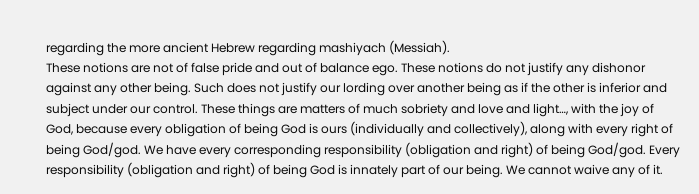regarding the more ancient Hebrew regarding mashiyach (Messiah).
These notions are not of false pride and out of balance ego. These notions do not justify any dishonor against any other being. Such does not justify our lording over another being as if the other is inferior and subject under our control. These things are matters of much sobriety and love and light…, with the joy of God, because every obligation of being God is ours (individually and collectively), along with every right of being God/god. We have every corresponding responsibility (obligation and right) of being God/god. Every responsibility (obligation and right) of being God is innately part of our being. We cannot waive any of it.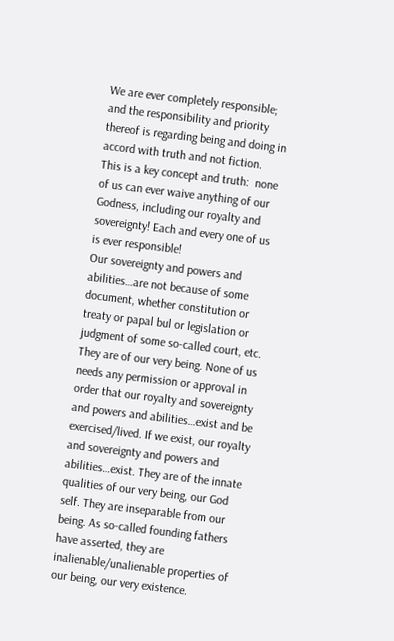We are ever completely responsible; and the responsibility and priority thereof is regarding being and doing in accord with truth and not fiction.
This is a key concept and truth:  none of us can ever waive anything of our Godness, including our royalty and sovereignty! Each and every one of us is ever responsible!
Our sovereignty and powers and abilities…are not because of some document, whether constitution or treaty or papal bul or legislation or judgment of some so-called court, etc. They are of our very being. None of us needs any permission or approval in order that our royalty and sovereignty and powers and abilities…exist and be exercised/lived. If we exist, our royalty and sovereignty and powers and abilities…exist. They are of the innate qualities of our very being, our God self. They are inseparable from our being. As so-called founding fathers have asserted, they are inalienable/unalienable properties of our being, our very existence.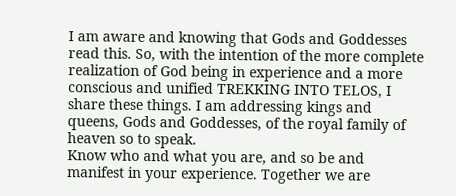I am aware and knowing that Gods and Goddesses read this. So, with the intention of the more complete realization of God being in experience and a more conscious and unified TREKKING INTO TELOS, I share these things. I am addressing kings and queens, Gods and Goddesses, of the royal family of heaven so to speak.
Know who and what you are, and so be and manifest in your experience. Together we are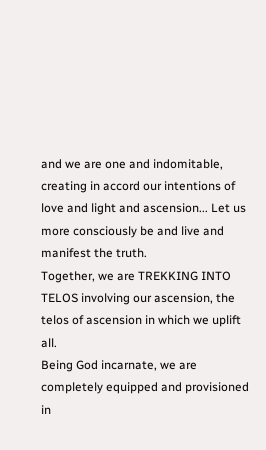and we are one and indomitable, creating in accord our intentions of love and light and ascension... Let us more consciously be and live and manifest the truth.
Together, we are TREKKING INTO TELOS involving our ascension, the telos of ascension in which we uplift all.
Being God incarnate, we are completely equipped and provisioned in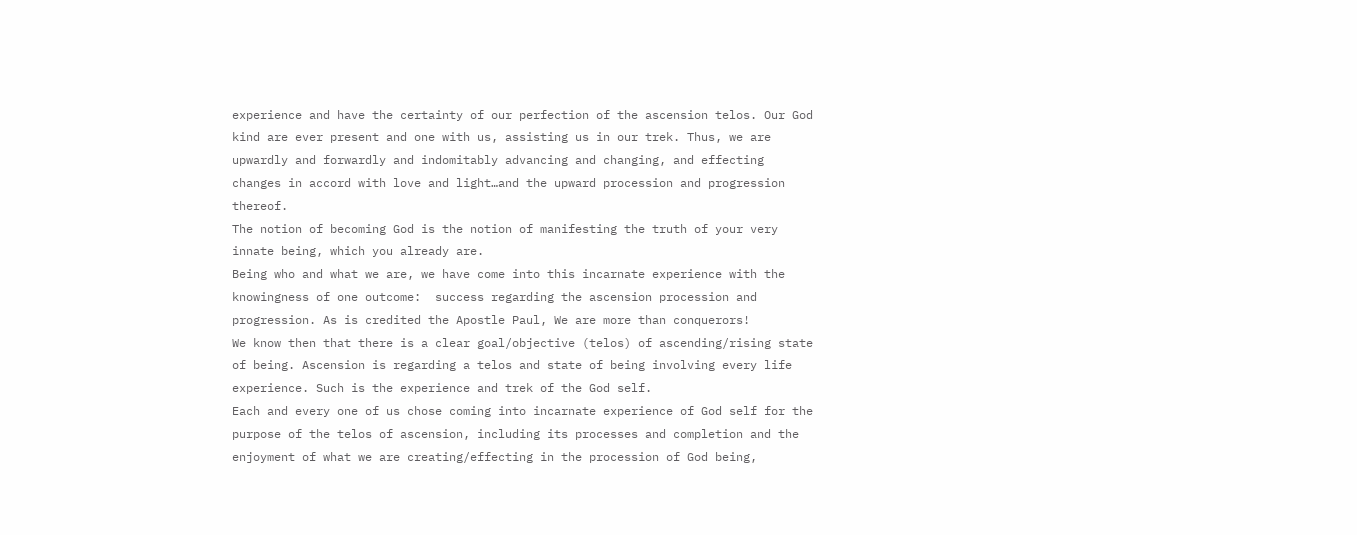experience and have the certainty of our perfection of the ascension telos. Our God kind are ever present and one with us, assisting us in our trek. Thus, we are upwardly and forwardly and indomitably advancing and changing, and effecting changes in accord with love and light…and the upward procession and progression thereof.
The notion of becoming God is the notion of manifesting the truth of your very innate being, which you already are.
Being who and what we are, we have come into this incarnate experience with the knowingness of one outcome:  success regarding the ascension procession and progression. As is credited the Apostle Paul, We are more than conquerors!
We know then that there is a clear goal/objective (telos) of ascending/rising state of being. Ascension is regarding a telos and state of being involving every life experience. Such is the experience and trek of the God self.
Each and every one of us chose coming into incarnate experience of God self for the purpose of the telos of ascension, including its processes and completion and the enjoyment of what we are creating/effecting in the procession of God being,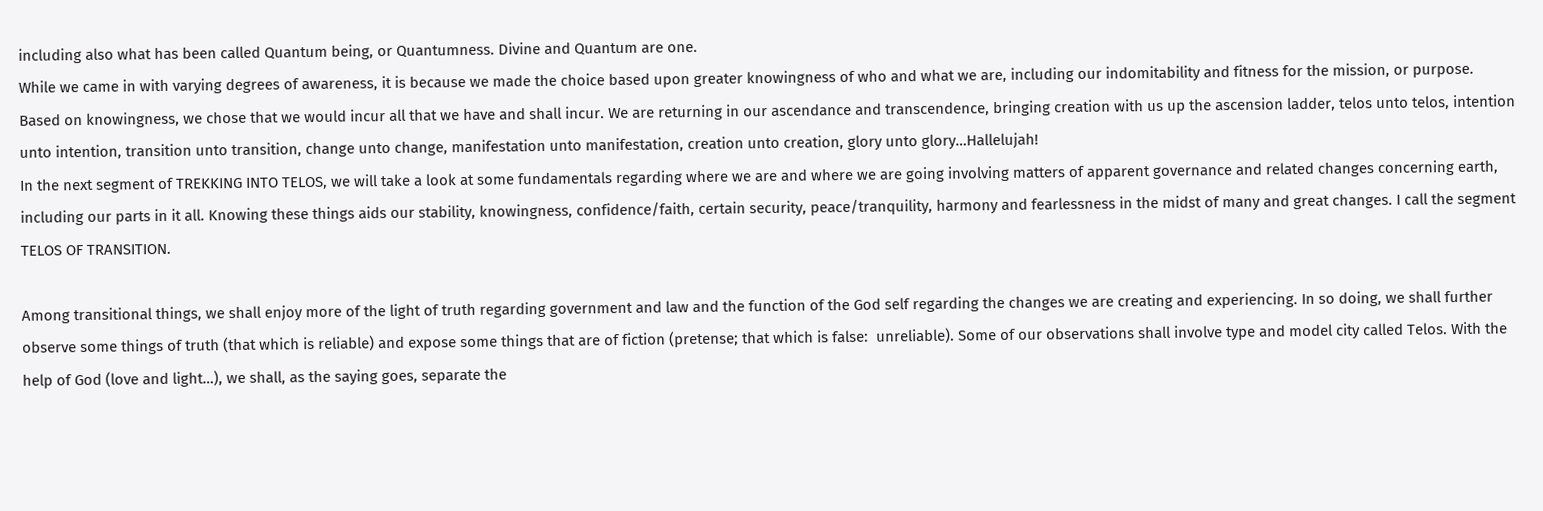including also what has been called Quantum being, or Quantumness. Divine and Quantum are one.
While we came in with varying degrees of awareness, it is because we made the choice based upon greater knowingness of who and what we are, including our indomitability and fitness for the mission, or purpose. Based on knowingness, we chose that we would incur all that we have and shall incur. We are returning in our ascendance and transcendence, bringing creation with us up the ascension ladder, telos unto telos, intention unto intention, transition unto transition, change unto change, manifestation unto manifestation, creation unto creation, glory unto glory…Hallelujah!
In the next segment of TREKKING INTO TELOS, we will take a look at some fundamentals regarding where we are and where we are going involving matters of apparent governance and related changes concerning earth, including our parts in it all. Knowing these things aids our stability, knowingness, confidence/faith, certain security, peace/tranquility, harmony and fearlessness in the midst of many and great changes. I call the segment TELOS OF TRANSITION.

Among transitional things, we shall enjoy more of the light of truth regarding government and law and the function of the God self regarding the changes we are creating and experiencing. In so doing, we shall further observe some things of truth (that which is reliable) and expose some things that are of fiction (pretense; that which is false:  unreliable). Some of our observations shall involve type and model city called Telos. With the help of God (love and light…), we shall, as the saying goes, separate the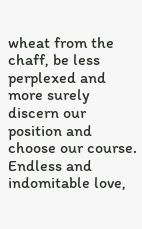wheat from the chaff, be less perplexed and more surely discern our position and choose our course.
Endless and indomitable love,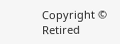Copyright © Retired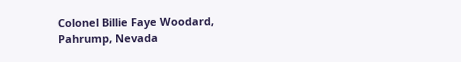Colonel Billie Faye Woodard, Pahrump, Nevada